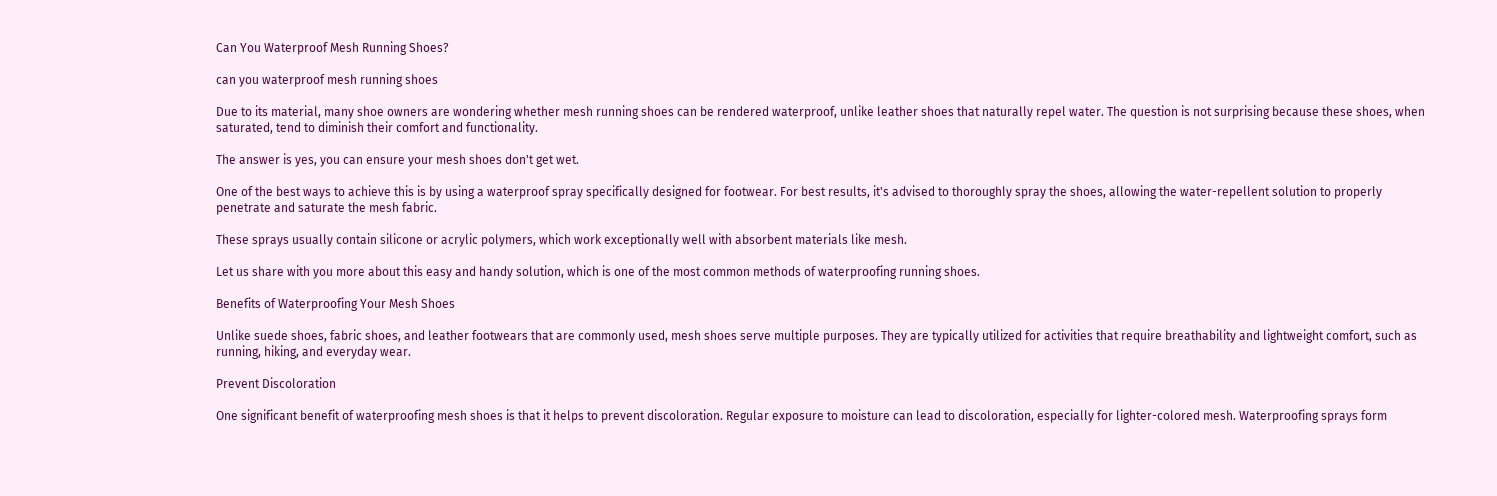Can You Waterproof Mesh Running Shoes?

can you waterproof mesh running shoes

Due to its material, many shoe owners are wondering whether mesh running shoes can be rendered waterproof, unlike leather shoes that naturally repel water. The question is not surprising because these shoes, when saturated, tend to diminish their comfort and functionality.

The answer is yes, you can ensure your mesh shoes don't get wet.

One of the best ways to achieve this is by using a waterproof spray specifically designed for footwear. For best results, it's advised to thoroughly spray the shoes, allowing the water-repellent solution to properly penetrate and saturate the mesh fabric.

These sprays usually contain silicone or acrylic polymers, which work exceptionally well with absorbent materials like mesh.

Let us share with you more about this easy and handy solution, which is one of the most common methods of waterproofing running shoes.

Benefits of Waterproofing Your Mesh Shoes

Unlike suede shoes, fabric shoes, and leather footwears that are commonly used, mesh shoes serve multiple purposes. They are typically utilized for activities that require breathability and lightweight comfort, such as running, hiking, and everyday wear.

Prevent Discoloration

One significant benefit of waterproofing mesh shoes is that it helps to prevent discoloration. Regular exposure to moisture can lead to discoloration, especially for lighter-colored mesh. Waterproofing sprays form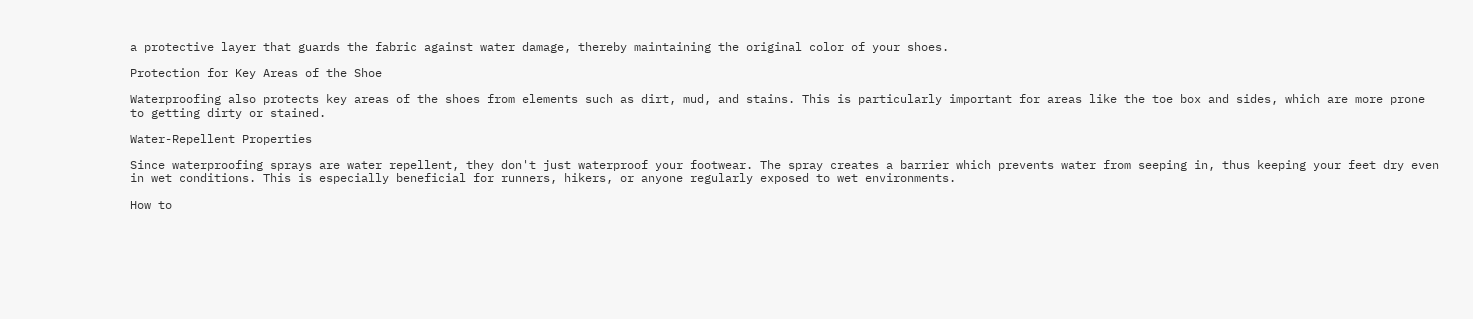a protective layer that guards the fabric against water damage, thereby maintaining the original color of your shoes.

Protection for Key Areas of the Shoe

Waterproofing also protects key areas of the shoes from elements such as dirt, mud, and stains. This is particularly important for areas like the toe box and sides, which are more prone to getting dirty or stained.

Water-Repellent Properties

Since waterproofing sprays are water repellent, they don't just waterproof your footwear. The spray creates a barrier which prevents water from seeping in, thus keeping your feet dry even in wet conditions. This is especially beneficial for runners, hikers, or anyone regularly exposed to wet environments.

How to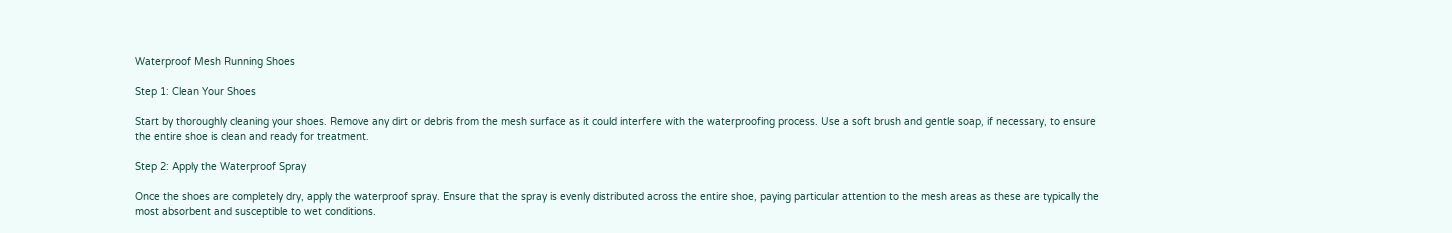Waterproof Mesh Running Shoes

Step 1: Clean Your Shoes

Start by thoroughly cleaning your shoes. Remove any dirt or debris from the mesh surface as it could interfere with the waterproofing process. Use a soft brush and gentle soap, if necessary, to ensure the entire shoe is clean and ready for treatment.

Step 2: Apply the Waterproof Spray

Once the shoes are completely dry, apply the waterproof spray. Ensure that the spray is evenly distributed across the entire shoe, paying particular attention to the mesh areas as these are typically the most absorbent and susceptible to wet conditions.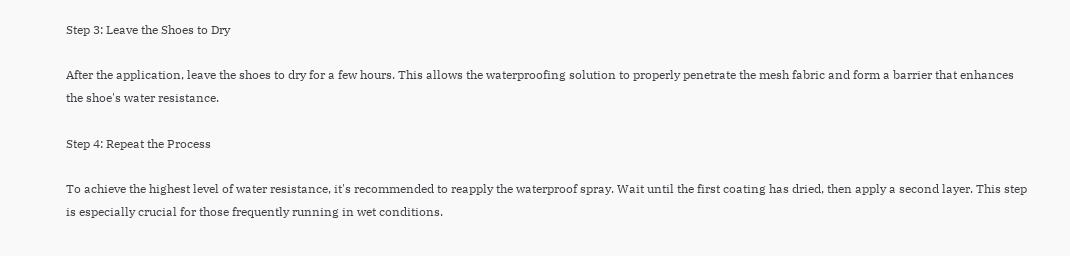Step 3: Leave the Shoes to Dry

After the application, leave the shoes to dry for a few hours. This allows the waterproofing solution to properly penetrate the mesh fabric and form a barrier that enhances the shoe's water resistance.

Step 4: Repeat the Process

To achieve the highest level of water resistance, it's recommended to reapply the waterproof spray. Wait until the first coating has dried, then apply a second layer. This step is especially crucial for those frequently running in wet conditions.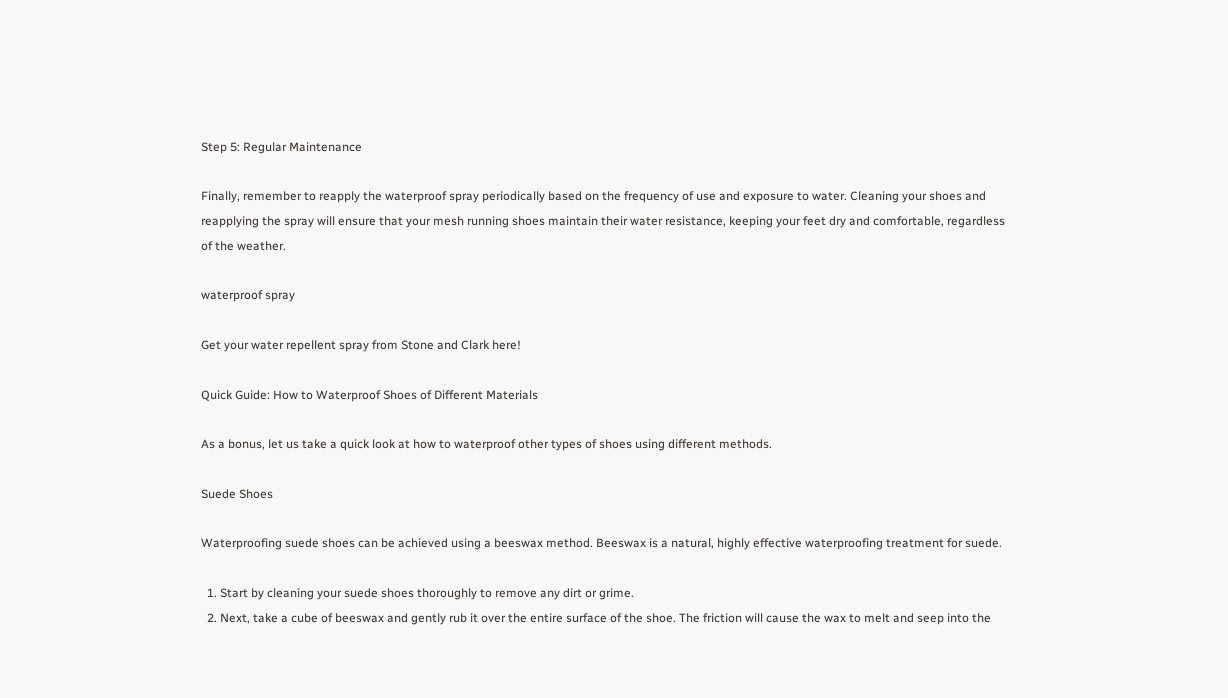Step 5: Regular Maintenance

Finally, remember to reapply the waterproof spray periodically based on the frequency of use and exposure to water. Cleaning your shoes and reapplying the spray will ensure that your mesh running shoes maintain their water resistance, keeping your feet dry and comfortable, regardless of the weather.

waterproof spray

Get your water repellent spray from Stone and Clark here!

Quick Guide: How to Waterproof Shoes of Different Materials

As a bonus, let us take a quick look at how to waterproof other types of shoes using different methods.

Suede Shoes

Waterproofing suede shoes can be achieved using a beeswax method. Beeswax is a natural, highly effective waterproofing treatment for suede.

  1. Start by cleaning your suede shoes thoroughly to remove any dirt or grime.
  2. Next, take a cube of beeswax and gently rub it over the entire surface of the shoe. The friction will cause the wax to melt and seep into the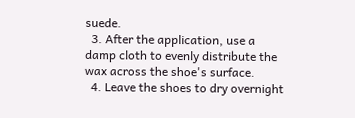suede.
  3. After the application, use a damp cloth to evenly distribute the wax across the shoe's surface.
  4. Leave the shoes to dry overnight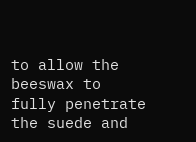to allow the beeswax to fully penetrate the suede and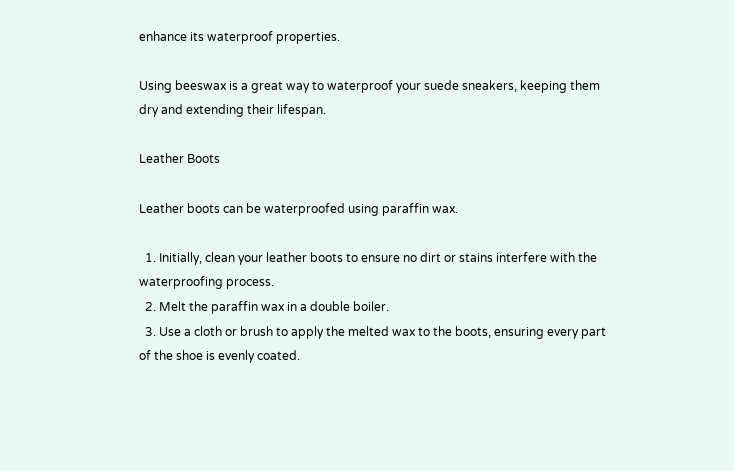enhance its waterproof properties.

Using beeswax is a great way to waterproof your suede sneakers, keeping them dry and extending their lifespan.

Leather Boots

Leather boots can be waterproofed using paraffin wax.

  1. Initially, clean your leather boots to ensure no dirt or stains interfere with the waterproofing process.
  2. Melt the paraffin wax in a double boiler.
  3. Use a cloth or brush to apply the melted wax to the boots, ensuring every part of the shoe is evenly coated.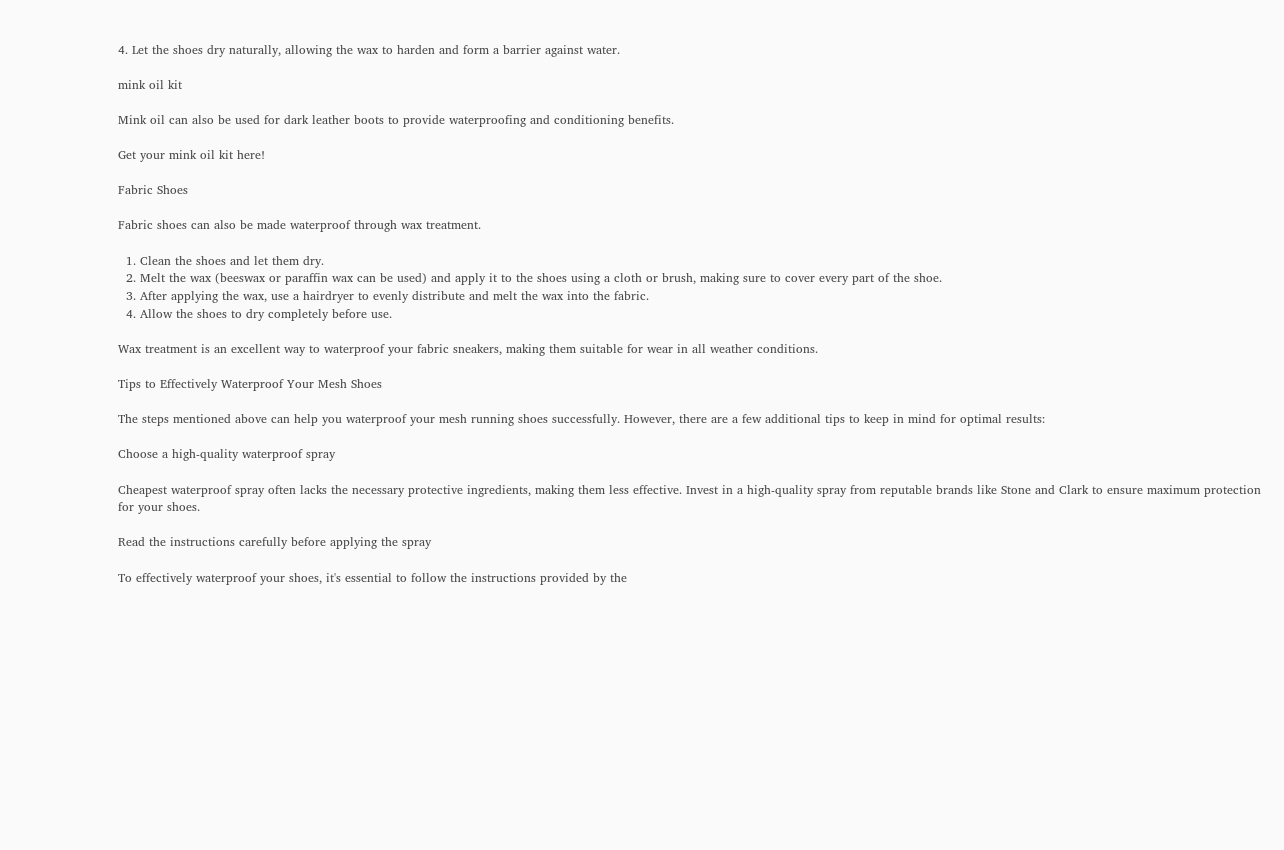4. Let the shoes dry naturally, allowing the wax to harden and form a barrier against water.

mink oil kit

Mink oil can also be used for dark leather boots to provide waterproofing and conditioning benefits.

Get your mink oil kit here!

Fabric Shoes

Fabric shoes can also be made waterproof through wax treatment.

  1. Clean the shoes and let them dry.
  2. Melt the wax (beeswax or paraffin wax can be used) and apply it to the shoes using a cloth or brush, making sure to cover every part of the shoe.
  3. After applying the wax, use a hairdryer to evenly distribute and melt the wax into the fabric.
  4. Allow the shoes to dry completely before use.

Wax treatment is an excellent way to waterproof your fabric sneakers, making them suitable for wear in all weather conditions.

Tips to Effectively Waterproof Your Mesh Shoes

The steps mentioned above can help you waterproof your mesh running shoes successfully. However, there are a few additional tips to keep in mind for optimal results:

Choose a high-quality waterproof spray

Cheapest waterproof spray often lacks the necessary protective ingredients, making them less effective. Invest in a high-quality spray from reputable brands like Stone and Clark to ensure maximum protection for your shoes.

Read the instructions carefully before applying the spray

To effectively waterproof your shoes, it's essential to follow the instructions provided by the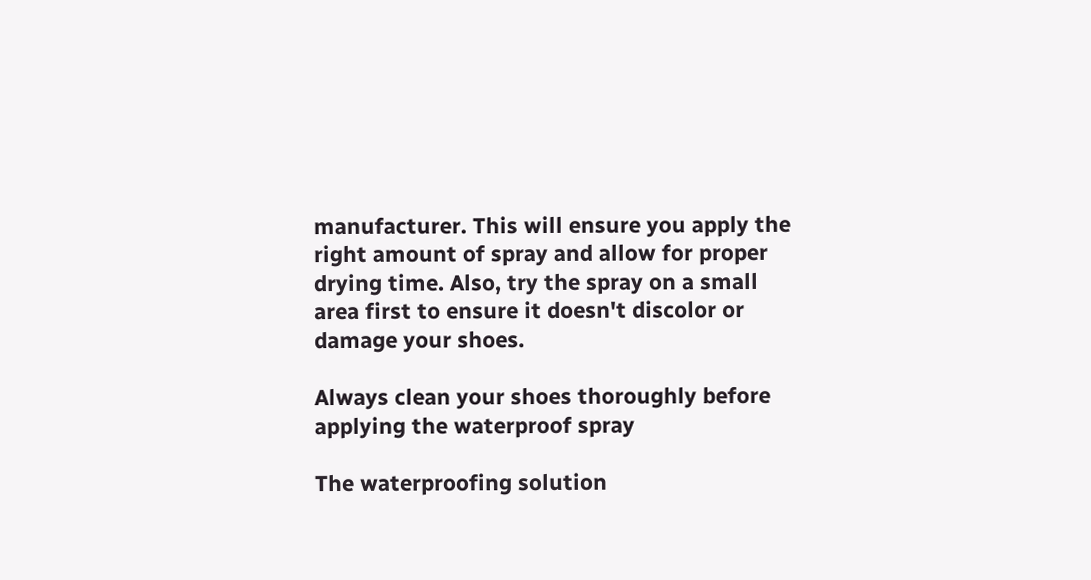manufacturer. This will ensure you apply the right amount of spray and allow for proper drying time. Also, try the spray on a small area first to ensure it doesn't discolor or damage your shoes.

Always clean your shoes thoroughly before applying the waterproof spray

The waterproofing solution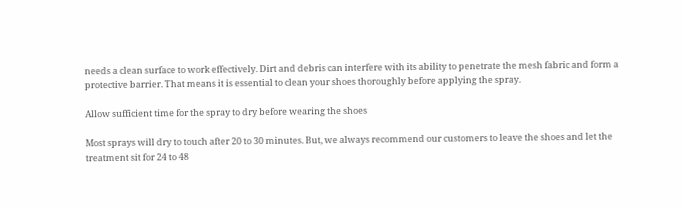needs a clean surface to work effectively. Dirt and debris can interfere with its ability to penetrate the mesh fabric and form a protective barrier. That means it is essential to clean your shoes thoroughly before applying the spray.

Allow sufficient time for the spray to dry before wearing the shoes

Most sprays will dry to touch after 20 to 30 minutes. But, we always recommend our customers to leave the shoes and let the treatment sit for 24 to 48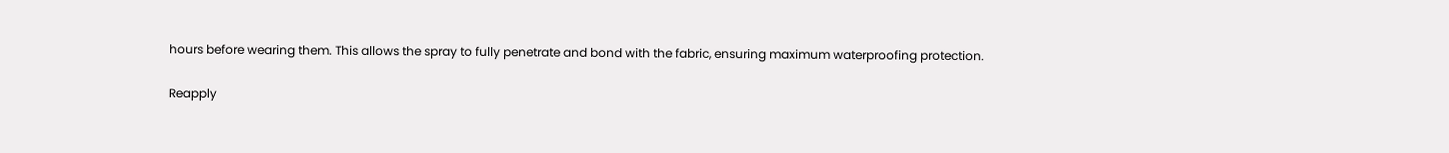hours before wearing them. This allows the spray to fully penetrate and bond with the fabric, ensuring maximum waterproofing protection.

Reapply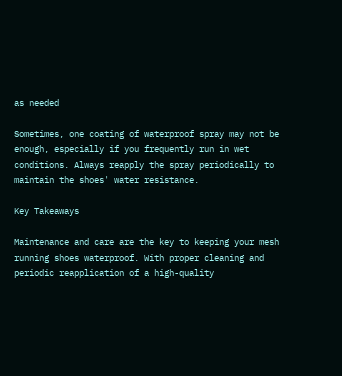as needed

Sometimes, one coating of waterproof spray may not be enough, especially if you frequently run in wet conditions. Always reapply the spray periodically to maintain the shoes' water resistance.

Key Takeaways

Maintenance and care are the key to keeping your mesh running shoes waterproof. With proper cleaning and periodic reapplication of a high-quality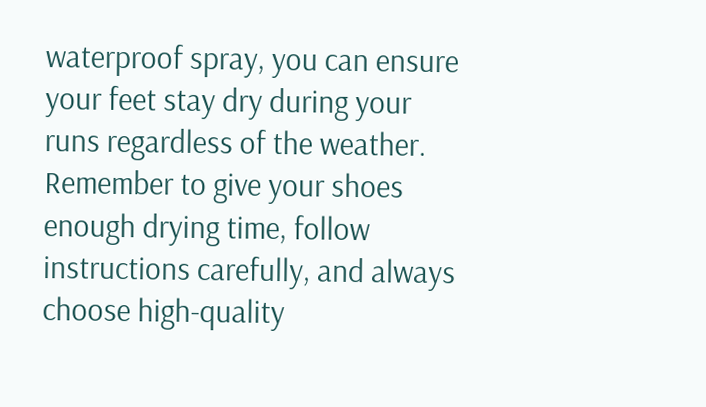waterproof spray, you can ensure your feet stay dry during your runs regardless of the weather. Remember to give your shoes enough drying time, follow instructions carefully, and always choose high-quality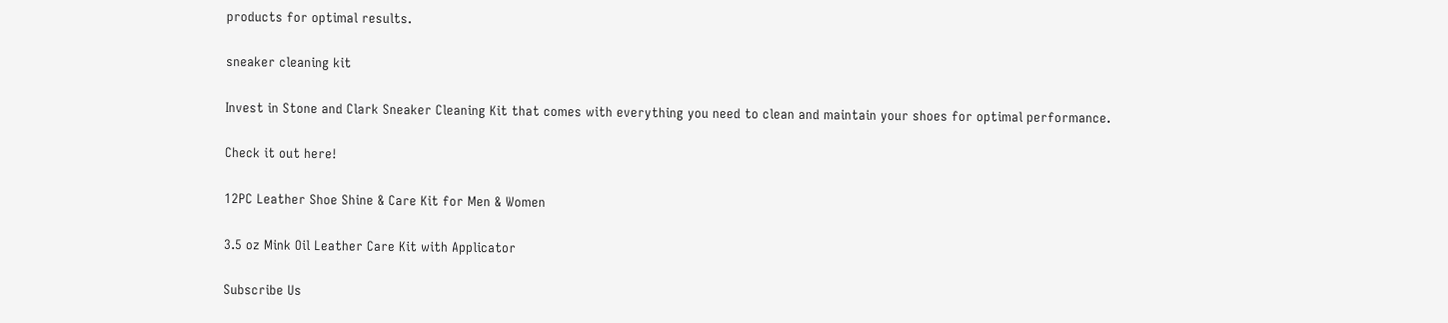products for optimal results.

sneaker cleaning kit

Invest in Stone and Clark Sneaker Cleaning Kit that comes with everything you need to clean and maintain your shoes for optimal performance.

Check it out here!

12PC Leather Shoe Shine & Care Kit for Men & Women

3.5 oz Mink Oil Leather Care Kit with Applicator

Subscribe Us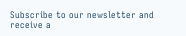Subscribe to our newsletter and receive a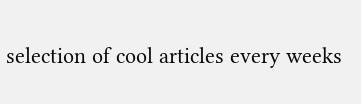selection of cool articles every weeks